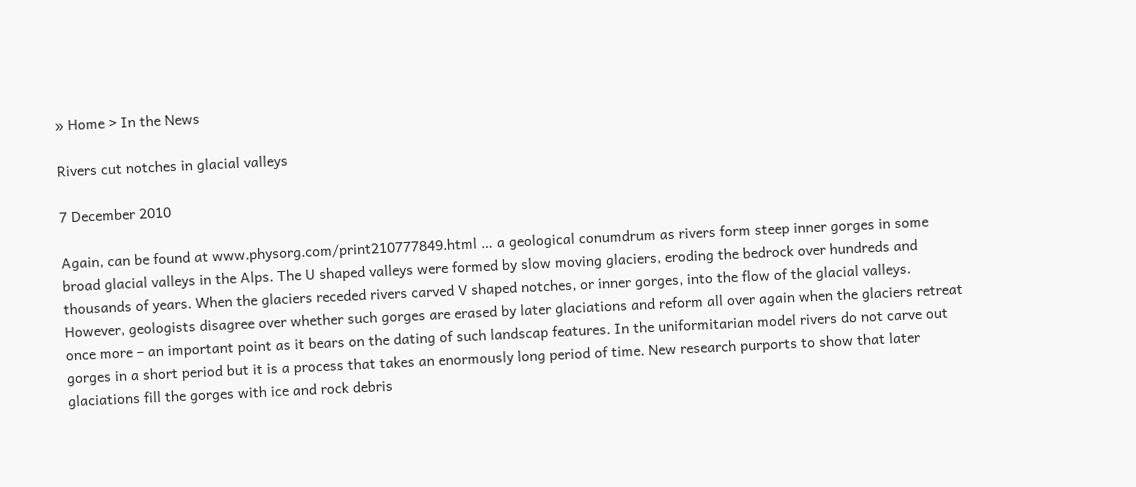» Home > In the News

Rivers cut notches in glacial valleys

7 December 2010

Again, can be found at www.physorg.com/print210777849.html … a geological conumdrum as rivers form steep inner gorges in some broad glacial valleys in the Alps. The U shaped valleys were formed by slow moving glaciers, eroding the bedrock over hundreds and thousands of years. When the glaciers receded rivers carved V shaped notches, or inner gorges, into the flow of the glacial valleys. However, geologists disagree over whether such gorges are erased by later glaciations and reform all over again when the glaciers retreat once more – an important point as it bears on the dating of such landscap features. In the uniformitarian model rivers do not carve out gorges in a short period but it is a process that takes an enormously long period of time. New research purports to show that later glaciations fill the gorges with ice and rock debris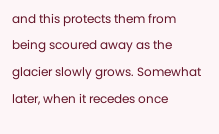and this protects them from being scoured away as the glacier slowly grows. Somewhat later, when it recedes once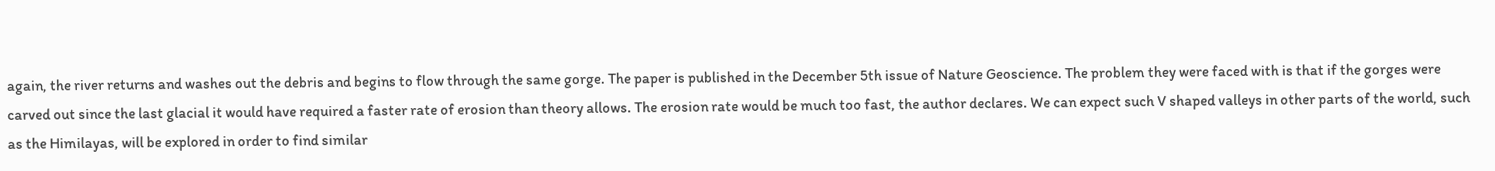again, the river returns and washes out the debris and begins to flow through the same gorge. The paper is published in the December 5th issue of Nature Geoscience. The problem they were faced with is that if the gorges were carved out since the last glacial it would have required a faster rate of erosion than theory allows. The erosion rate would be much too fast, the author declares. We can expect such V shaped valleys in other parts of the world, such as the Himilayas, will be explored in order to find similar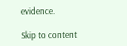evidence.

Skip to content